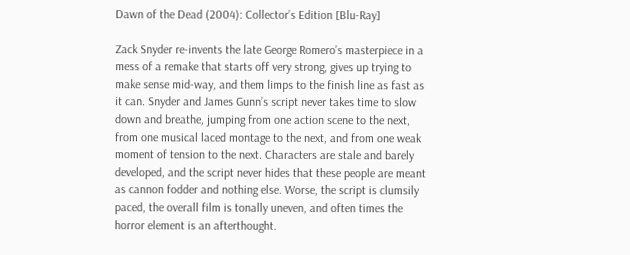Dawn of the Dead (2004): Collector’s Edition [Blu-Ray]

Zack Snyder re-invents the late George Romero’s masterpiece in a mess of a remake that starts off very strong, gives up trying to make sense mid-way, and them limps to the finish line as fast as it can. Snyder and James Gunn’s script never takes time to slow down and breathe, jumping from one action scene to the next, from one musical laced montage to the next, and from one weak moment of tension to the next. Characters are stale and barely developed, and the script never hides that these people are meant as cannon fodder and nothing else. Worse, the script is clumsily paced, the overall film is tonally uneven, and often times the horror element is an afterthought.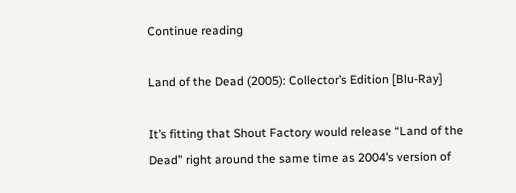Continue reading

Land of the Dead (2005): Collector’s Edition [Blu-Ray]

It’s fitting that Shout Factory would release “Land of the Dead” right around the same time as 2004’s version of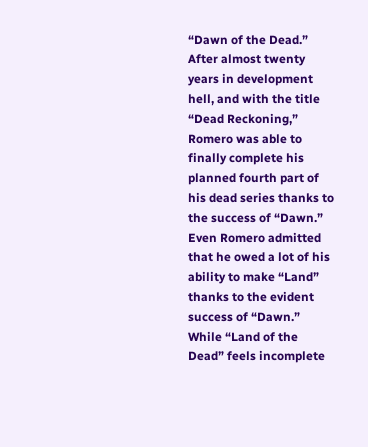“Dawn of the Dead.” After almost twenty years in development hell, and with the title “Dead Reckoning,” Romero was able to finally complete his planned fourth part of his dead series thanks to the success of “Dawn.” Even Romero admitted that he owed a lot of his ability to make “Land” thanks to the evident success of “Dawn.” While “Land of the Dead” feels incomplete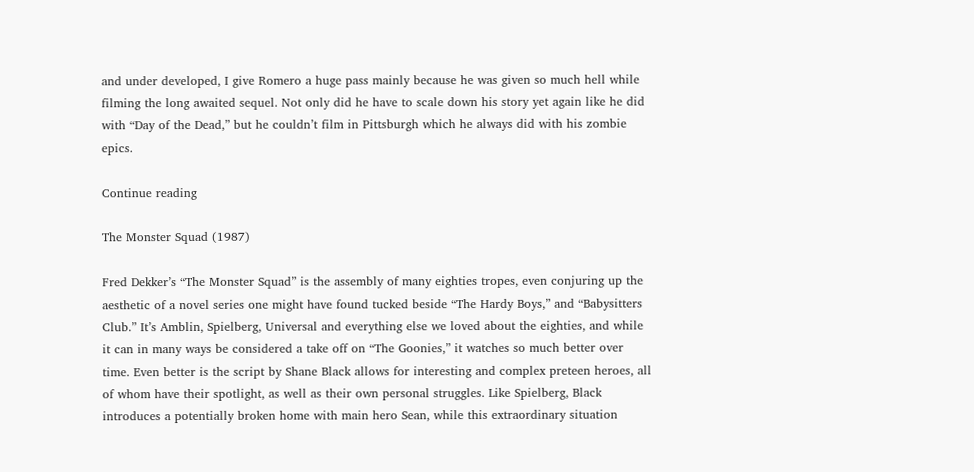and under developed, I give Romero a huge pass mainly because he was given so much hell while filming the long awaited sequel. Not only did he have to scale down his story yet again like he did with “Day of the Dead,” but he couldn’t film in Pittsburgh which he always did with his zombie epics.

Continue reading

The Monster Squad (1987)

Fred Dekker’s “The Monster Squad” is the assembly of many eighties tropes, even conjuring up the aesthetic of a novel series one might have found tucked beside “The Hardy Boys,” and “Babysitters Club.” It’s Amblin, Spielberg, Universal and everything else we loved about the eighties, and while it can in many ways be considered a take off on “The Goonies,” it watches so much better over time. Even better is the script by Shane Black allows for interesting and complex preteen heroes, all of whom have their spotlight, as well as their own personal struggles. Like Spielberg, Black introduces a potentially broken home with main hero Sean, while this extraordinary situation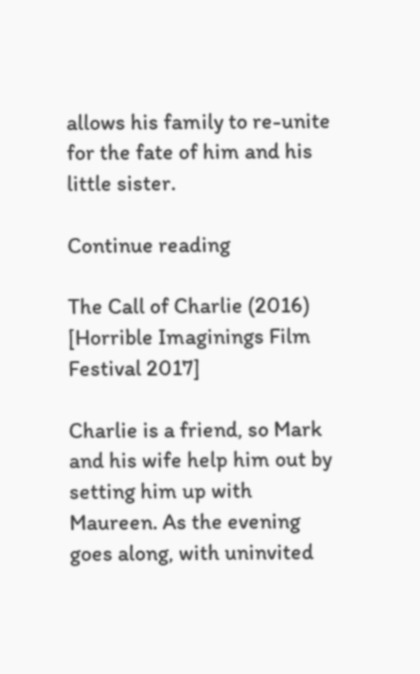allows his family to re-unite for the fate of him and his little sister.

Continue reading

The Call of Charlie (2016) [Horrible Imaginings Film Festival 2017]

Charlie is a friend, so Mark and his wife help him out by setting him up with Maureen. As the evening goes along, with uninvited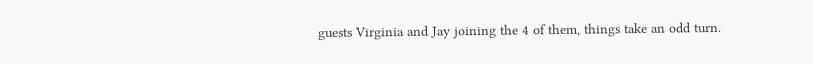guests Virginia and Jay joining the 4 of them, things take an odd turn.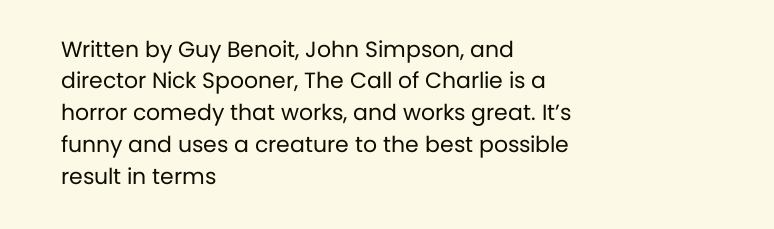Written by Guy Benoit, John Simpson, and director Nick Spooner, The Call of Charlie is a horror comedy that works, and works great. It’s funny and uses a creature to the best possible result in terms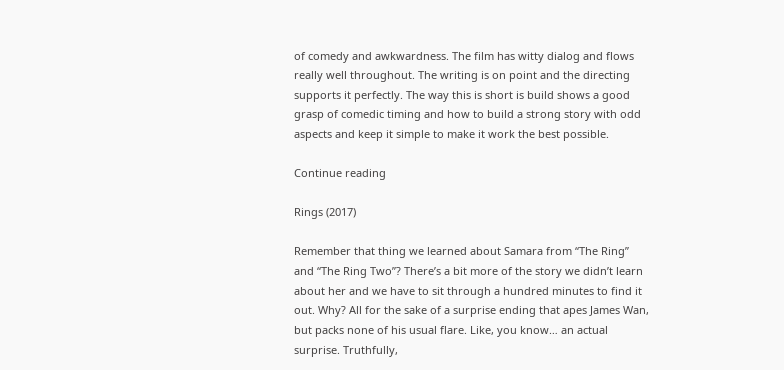of comedy and awkwardness. The film has witty dialog and flows really well throughout. The writing is on point and the directing supports it perfectly. The way this is short is build shows a good grasp of comedic timing and how to build a strong story with odd aspects and keep it simple to make it work the best possible.

Continue reading

Rings (2017)

Remember that thing we learned about Samara from “The Ring” and “The Ring Two”? There’s a bit more of the story we didn’t learn about her and we have to sit through a hundred minutes to find it out. Why? All for the sake of a surprise ending that apes James Wan, but packs none of his usual flare. Like, you know… an actual surprise. Truthfully,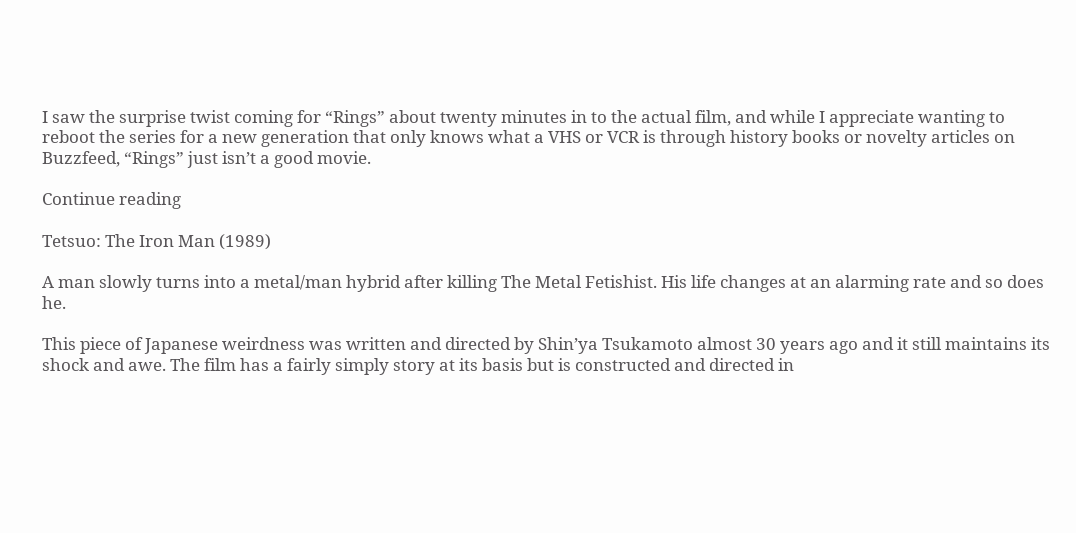I saw the surprise twist coming for “Rings” about twenty minutes in to the actual film, and while I appreciate wanting to reboot the series for a new generation that only knows what a VHS or VCR is through history books or novelty articles on Buzzfeed, “Rings” just isn’t a good movie.

Continue reading

Tetsuo: The Iron Man (1989)

A man slowly turns into a metal/man hybrid after killing The Metal Fetishist. His life changes at an alarming rate and so does he.

This piece of Japanese weirdness was written and directed by Shin’ya Tsukamoto almost 30 years ago and it still maintains its shock and awe. The film has a fairly simply story at its basis but is constructed and directed in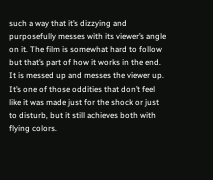such a way that it’s dizzying and purposefully messes with its viewer’s angle on it. The film is somewhat hard to follow but that’s part of how it works in the end. It is messed up and messes the viewer up. It’s one of those oddities that don’t feel like it was made just for the shock or just to disturb, but it still achieves both with flying colors.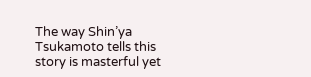The way Shin’ya Tsukamoto tells this story is masterful yet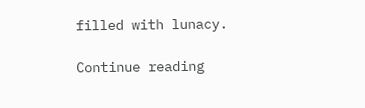filled with lunacy.

Continue reading